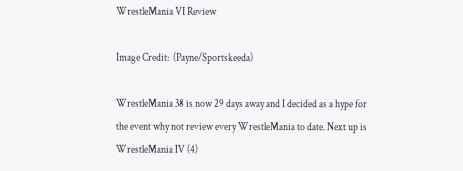WrestleMania VI Review

Image Credit:  (Payne/Sportskeeda)

WrestleMania 38 is now 29 days away and I decided as a hype for the event why not review every WrestleMania to date. Next up is WrestleMania IV (4)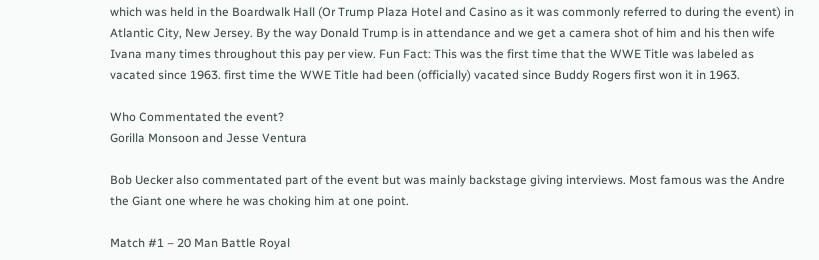which was held in the Boardwalk Hall (Or Trump Plaza Hotel and Casino as it was commonly referred to during the event) in Atlantic City, New Jersey. By the way Donald Trump is in attendance and we get a camera shot of him and his then wife Ivana many times throughout this pay per view. Fun Fact: This was the first time that the WWE Title was labeled as vacated since 1963. first time the WWE Title had been (officially) vacated since Buddy Rogers first won it in 1963.

Who Commentated the event?
Gorilla Monsoon and Jesse Ventura

Bob Uecker also commentated part of the event but was mainly backstage giving interviews. Most famous was the Andre the Giant one where he was choking him at one point.

Match #1 – 20 Man Battle Royal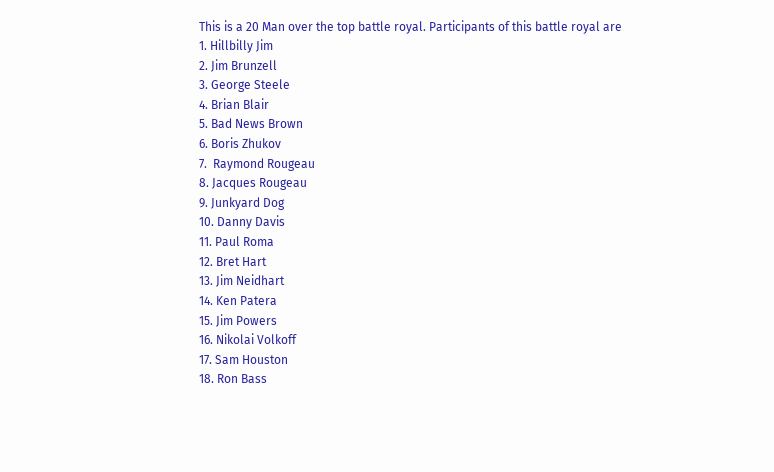This is a 20 Man over the top battle royal. Participants of this battle royal are
1. Hillbilly Jim
2. Jim Brunzell
3. George Steele
4. Brian Blair
5. Bad News Brown
6. Boris Zhukov
7.  Raymond Rougeau
8. Jacques Rougeau
9. Junkyard Dog
10. Danny Davis
11. Paul Roma
12. Bret Hart
13. Jim Neidhart
14. Ken Patera
15. Jim Powers
16. Nikolai Volkoff
17. Sam Houston
18. Ron Bass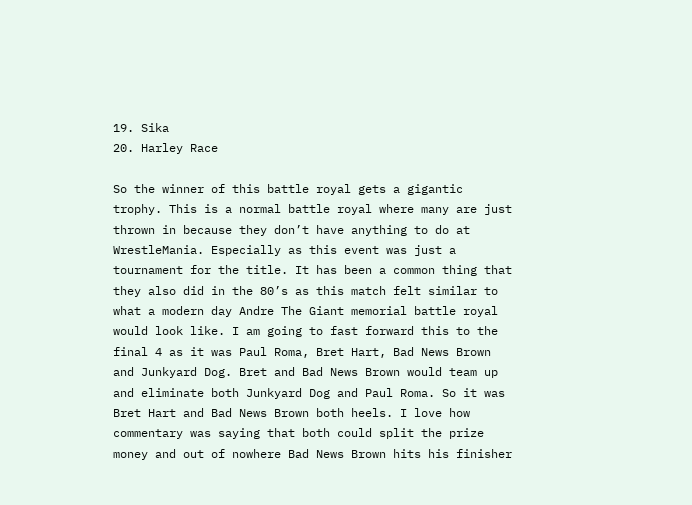19. Sika
20. Harley Race

So the winner of this battle royal gets a gigantic trophy. This is a normal battle royal where many are just thrown in because they don’t have anything to do at WrestleMania. Especially as this event was just a tournament for the title. It has been a common thing that they also did in the 80’s as this match felt similar to what a modern day Andre The Giant memorial battle royal would look like. I am going to fast forward this to the final 4 as it was Paul Roma, Bret Hart, Bad News Brown and Junkyard Dog. Bret and Bad News Brown would team up and eliminate both Junkyard Dog and Paul Roma. So it was Bret Hart and Bad News Brown both heels. I love how commentary was saying that both could split the prize money and out of nowhere Bad News Brown hits his finisher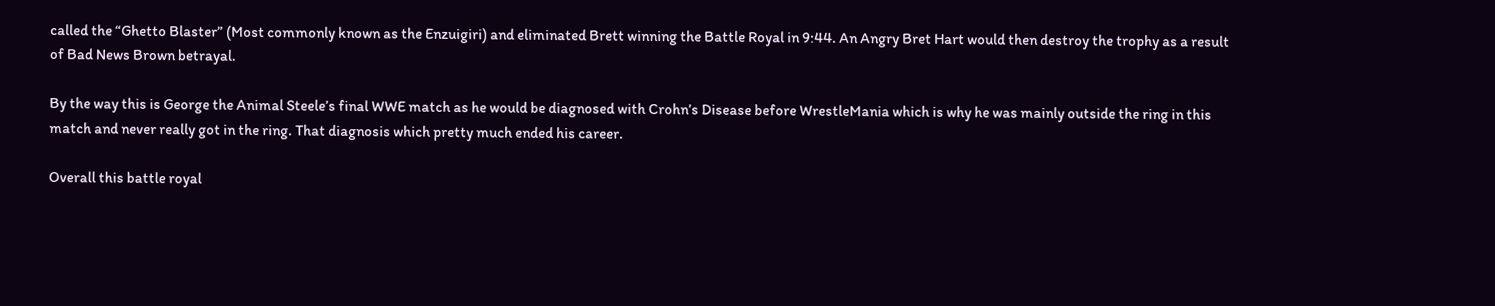called the “Ghetto Blaster” (Most commonly known as the Enzuigiri) and eliminated Brett winning the Battle Royal in 9:44. An Angry Bret Hart would then destroy the trophy as a result of Bad News Brown betrayal.

By the way this is George the Animal Steele’s final WWE match as he would be diagnosed with Crohn’s Disease before WrestleMania which is why he was mainly outside the ring in this match and never really got in the ring. That diagnosis which pretty much ended his career.

Overall this battle royal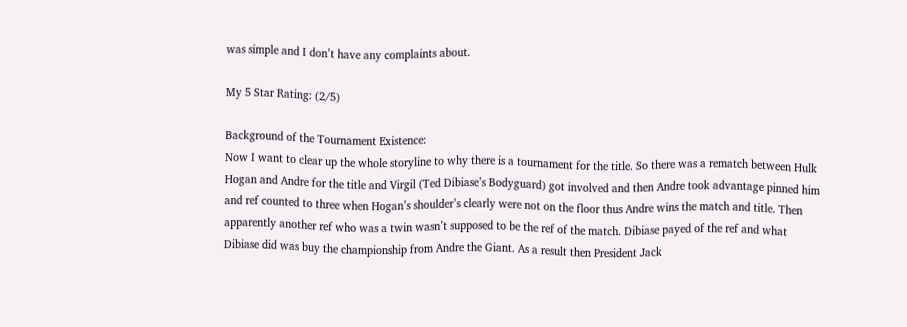was simple and I don’t have any complaints about.

My 5 Star Rating: (2/5)

Background of the Tournament Existence:
Now I want to clear up the whole storyline to why there is a tournament for the title. So there was a rematch between Hulk Hogan and Andre for the title and Virgil (Ted Dibiase’s Bodyguard) got involved and then Andre took advantage pinned him and ref counted to three when Hogan’s shoulder’s clearly were not on the floor thus Andre wins the match and title. Then apparently another ref who was a twin wasn’t supposed to be the ref of the match. Dibiase payed of the ref and what Dibiase did was buy the championship from Andre the Giant. As a result then President Jack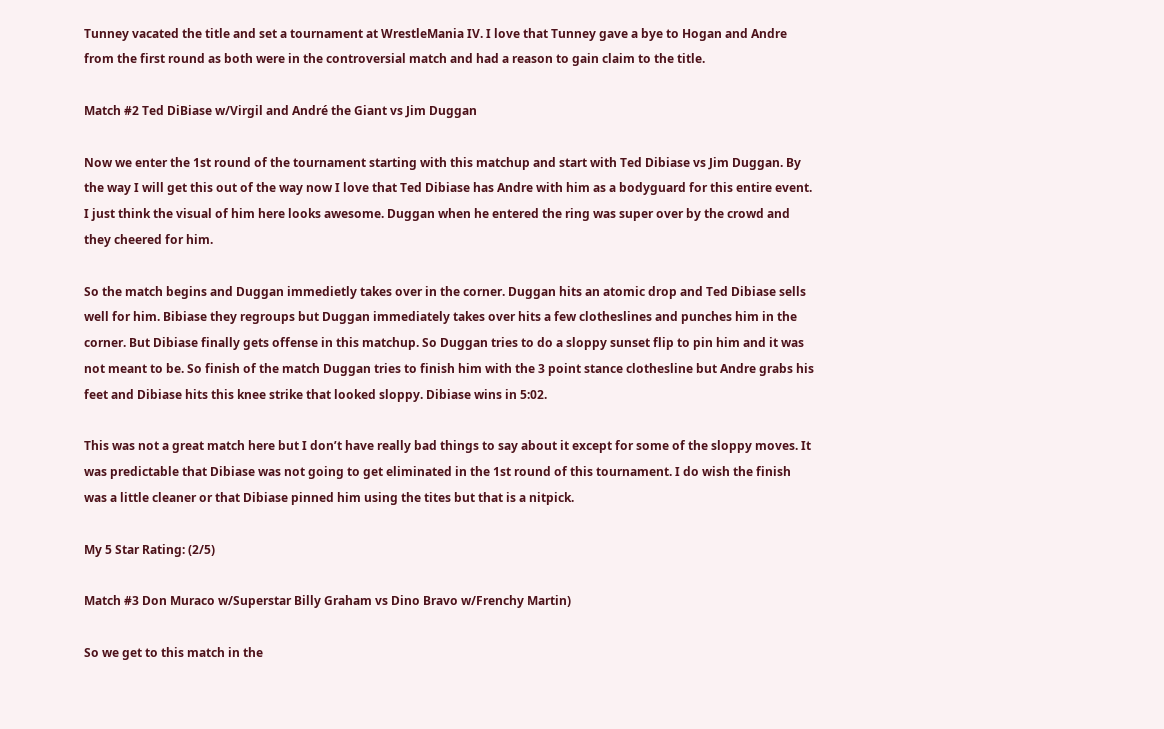Tunney vacated the title and set a tournament at WrestleMania IV. I love that Tunney gave a bye to Hogan and Andre from the first round as both were in the controversial match and had a reason to gain claim to the title.

Match #2 Ted DiBiase w/Virgil and André the Giant vs Jim Duggan

Now we enter the 1st round of the tournament starting with this matchup and start with Ted Dibiase vs Jim Duggan. By the way I will get this out of the way now I love that Ted Dibiase has Andre with him as a bodyguard for this entire event. I just think the visual of him here looks awesome. Duggan when he entered the ring was super over by the crowd and they cheered for him.

So the match begins and Duggan immedietly takes over in the corner. Duggan hits an atomic drop and Ted Dibiase sells well for him. Bibiase they regroups but Duggan immediately takes over hits a few clotheslines and punches him in the corner. But Dibiase finally gets offense in this matchup. So Duggan tries to do a sloppy sunset flip to pin him and it was not meant to be. So finish of the match Duggan tries to finish him with the 3 point stance clothesline but Andre grabs his feet and Dibiase hits this knee strike that looked sloppy. Dibiase wins in 5:02.

This was not a great match here but I don’t have really bad things to say about it except for some of the sloppy moves. It was predictable that Dibiase was not going to get eliminated in the 1st round of this tournament. I do wish the finish was a little cleaner or that Dibiase pinned him using the tites but that is a nitpick.

My 5 Star Rating: (2/5)

Match #3 Don Muraco w/Superstar Billy Graham vs Dino Bravo w/Frenchy Martin)

So we get to this match in the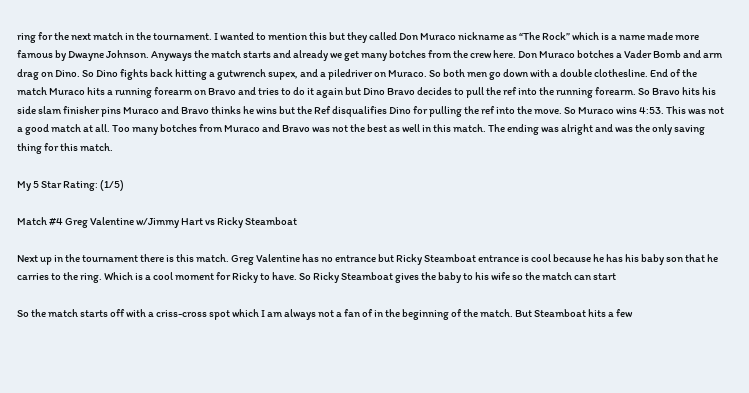ring for the next match in the tournament. I wanted to mention this but they called Don Muraco nickname as “The Rock” which is a name made more famous by Dwayne Johnson. Anyways the match starts and already we get many botches from the crew here. Don Muraco botches a Vader Bomb and arm drag on Dino. So Dino fights back hitting a gutwrench supex, and a piledriver on Muraco. So both men go down with a double clothesline. End of the match Muraco hits a running forearm on Bravo and tries to do it again but Dino Bravo decides to pull the ref into the running forearm. So Bravo hits his side slam finisher pins Muraco and Bravo thinks he wins but the Ref disqualifies Dino for pulling the ref into the move. So Muraco wins 4:53. This was not a good match at all. Too many botches from Muraco and Bravo was not the best as well in this match. The ending was alright and was the only saving thing for this match.

My 5 Star Rating: (1/5)

Match #4 Greg Valentine w/Jimmy Hart vs Ricky Steamboat

Next up in the tournament there is this match. Greg Valentine has no entrance but Ricky Steamboat entrance is cool because he has his baby son that he carries to the ring. Which is a cool moment for Ricky to have. So Ricky Steamboat gives the baby to his wife so the match can start

So the match starts off with a criss-cross spot which I am always not a fan of in the beginning of the match. But Steamboat hits a few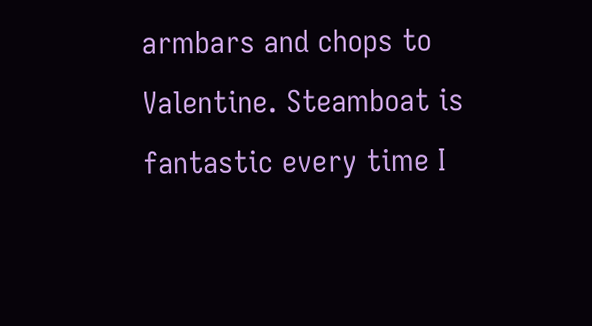armbars and chops to Valentine. Steamboat is fantastic every time I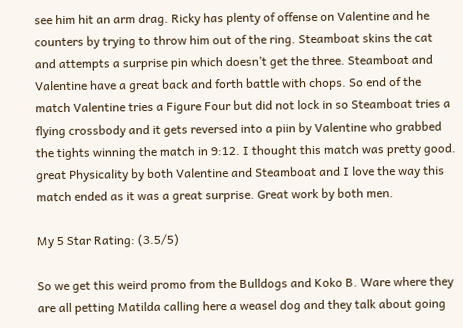see him hit an arm drag. Ricky has plenty of offense on Valentine and he counters by trying to throw him out of the ring. Steamboat skins the cat and attempts a surprise pin which doesn’t get the three. Steamboat and Valentine have a great back and forth battle with chops. So end of the match Valentine tries a Figure Four but did not lock in so Steamboat tries a flying crossbody and it gets reversed into a piin by Valentine who grabbed the tights winning the match in 9:12. I thought this match was pretty good. great Physicality by both Valentine and Steamboat and I love the way this match ended as it was a great surprise. Great work by both men.

My 5 Star Rating: (3.5/5)

So we get this weird promo from the Bulldogs and Koko B. Ware where they are all petting Matilda calling here a weasel dog and they talk about going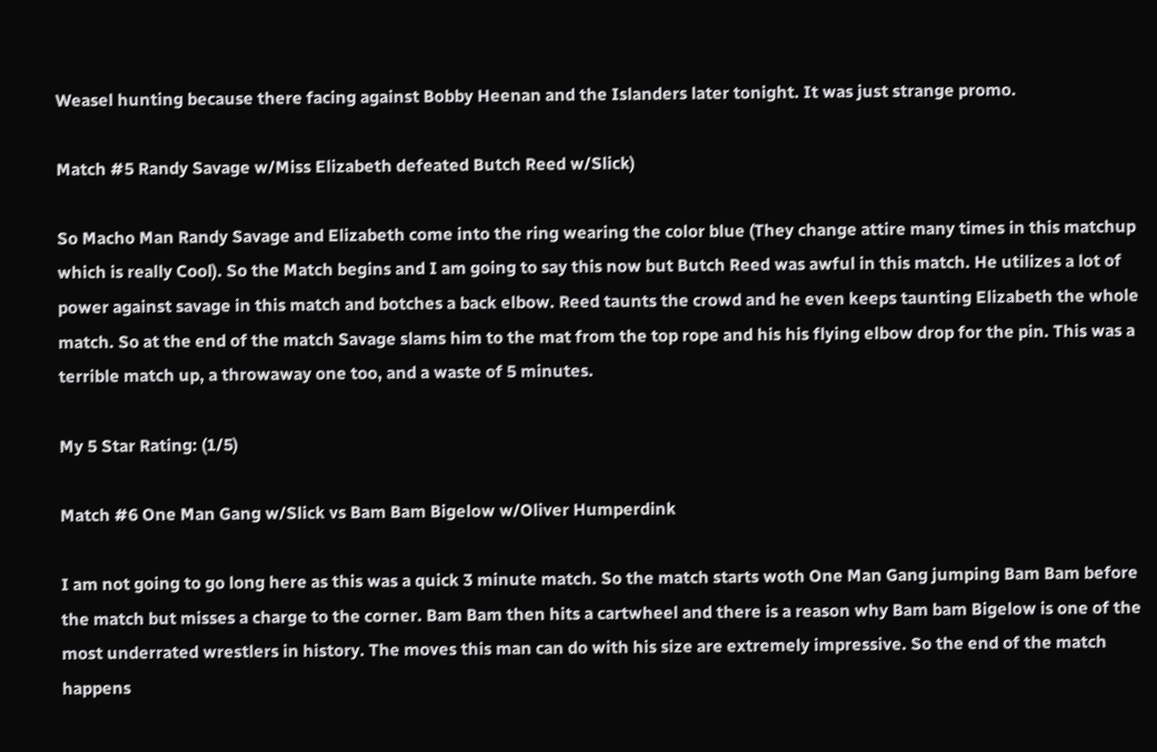Weasel hunting because there facing against Bobby Heenan and the Islanders later tonight. It was just strange promo.

Match #5 Randy Savage w/Miss Elizabeth defeated Butch Reed w/Slick)

So Macho Man Randy Savage and Elizabeth come into the ring wearing the color blue (They change attire many times in this matchup which is really Cool). So the Match begins and I am going to say this now but Butch Reed was awful in this match. He utilizes a lot of power against savage in this match and botches a back elbow. Reed taunts the crowd and he even keeps taunting Elizabeth the whole match. So at the end of the match Savage slams him to the mat from the top rope and his his flying elbow drop for the pin. This was a terrible match up, a throwaway one too, and a waste of 5 minutes.

My 5 Star Rating: (1/5)

Match #6 One Man Gang w/Slick vs Bam Bam Bigelow w/Oliver Humperdink

I am not going to go long here as this was a quick 3 minute match. So the match starts woth One Man Gang jumping Bam Bam before the match but misses a charge to the corner. Bam Bam then hits a cartwheel and there is a reason why Bam bam Bigelow is one of the most underrated wrestlers in history. The moves this man can do with his size are extremely impressive. So the end of the match happens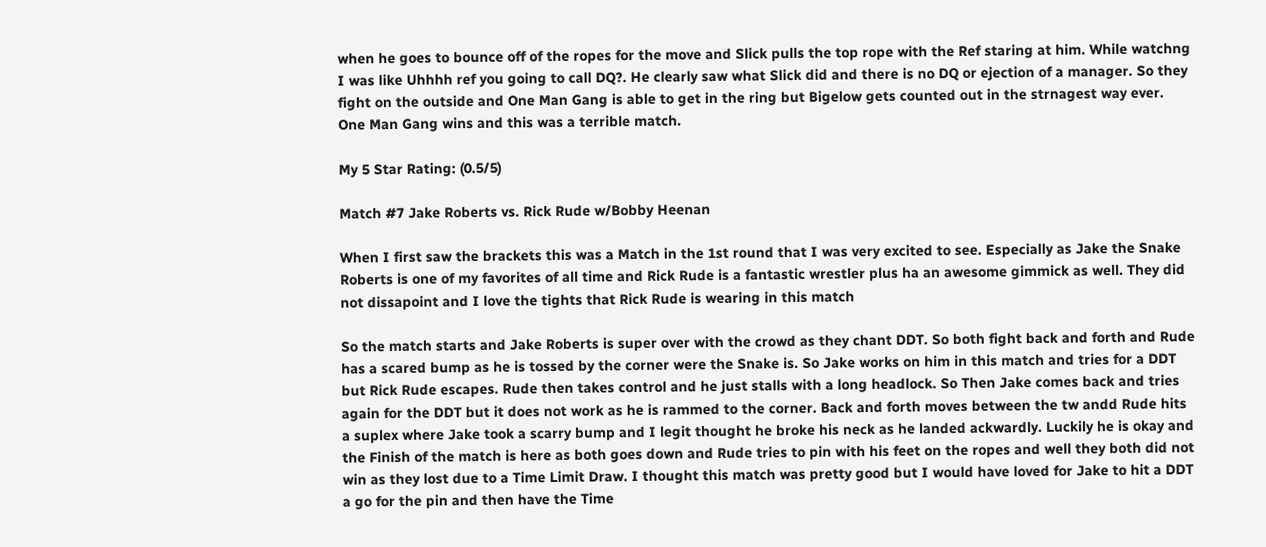when he goes to bounce off of the ropes for the move and Slick pulls the top rope with the Ref staring at him. While watchng I was like Uhhhh ref you going to call DQ?. He clearly saw what Slick did and there is no DQ or ejection of a manager. So they fight on the outside and One Man Gang is able to get in the ring but Bigelow gets counted out in the strnagest way ever. One Man Gang wins and this was a terrible match.

My 5 Star Rating: (0.5/5)

Match #7 Jake Roberts vs. Rick Rude w/Bobby Heenan

When I first saw the brackets this was a Match in the 1st round that I was very excited to see. Especially as Jake the Snake Roberts is one of my favorites of all time and Rick Rude is a fantastic wrestler plus ha an awesome gimmick as well. They did not dissapoint and I love the tights that Rick Rude is wearing in this match

So the match starts and Jake Roberts is super over with the crowd as they chant DDT. So both fight back and forth and Rude has a scared bump as he is tossed by the corner were the Snake is. So Jake works on him in this match and tries for a DDT but Rick Rude escapes. Rude then takes control and he just stalls with a long headlock. So Then Jake comes back and tries again for the DDT but it does not work as he is rammed to the corner. Back and forth moves between the tw andd Rude hits a suplex where Jake took a scarry bump and I legit thought he broke his neck as he landed ackwardly. Luckily he is okay and the Finish of the match is here as both goes down and Rude tries to pin with his feet on the ropes and well they both did not win as they lost due to a Time Limit Draw. I thought this match was pretty good but I would have loved for Jake to hit a DDT a go for the pin and then have the Time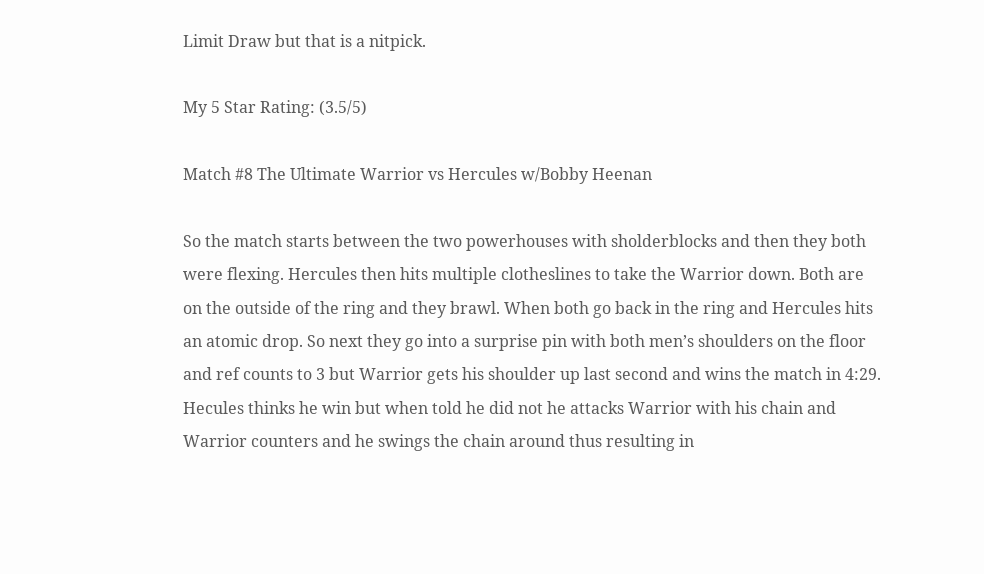Limit Draw but that is a nitpick.

My 5 Star Rating: (3.5/5)

Match #8 The Ultimate Warrior vs Hercules w/Bobby Heenan

So the match starts between the two powerhouses with sholderblocks and then they both were flexing. Hercules then hits multiple clotheslines to take the Warrior down. Both are on the outside of the ring and they brawl. When both go back in the ring and Hercules hits an atomic drop. So next they go into a surprise pin with both men’s shoulders on the floor and ref counts to 3 but Warrior gets his shoulder up last second and wins the match in 4:29. Hecules thinks he win but when told he did not he attacks Warrior with his chain and Warrior counters and he swings the chain around thus resulting in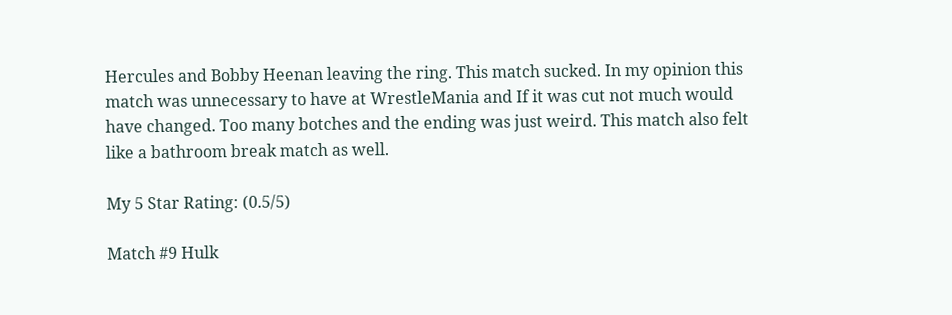Hercules and Bobby Heenan leaving the ring. This match sucked. In my opinion this match was unnecessary to have at WrestleMania and If it was cut not much would have changed. Too many botches and the ending was just weird. This match also felt like a bathroom break match as well.

My 5 Star Rating: (0.5/5)

Match #9 Hulk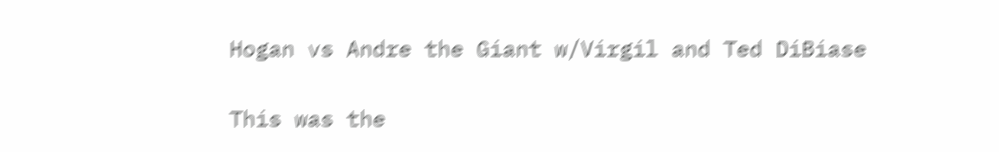Hogan vs Andre the Giant w/Virgil and Ted DiBiase

This was the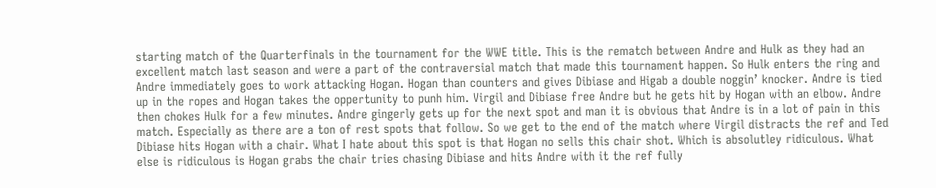starting match of the Quarterfinals in the tournament for the WWE title. This is the rematch between Andre and Hulk as they had an excellent match last season and were a part of the contraversial match that made this tournament happen. So Hulk enters the ring and Andre immediately goes to work attacking Hogan. Hogan than counters and gives Dibiase and Higab a double noggin’ knocker. Andre is tied up in the ropes and Hogan takes the oppertunity to punh him. Virgil and Dibiase free Andre but he gets hit by Hogan with an elbow. Andre then chokes Hulk for a few minutes. Andre gingerly gets up for the next spot and man it is obvious that Andre is in a lot of pain in this match. Especially as there are a ton of rest spots that follow. So we get to the end of the match where Virgil distracts the ref and Ted Dibiase hits Hogan with a chair. What I hate about this spot is that Hogan no sells this chair shot. Which is absolutley ridiculous. What else is ridiculous is Hogan grabs the chair tries chasing Dibiase and hits Andre with it the ref fully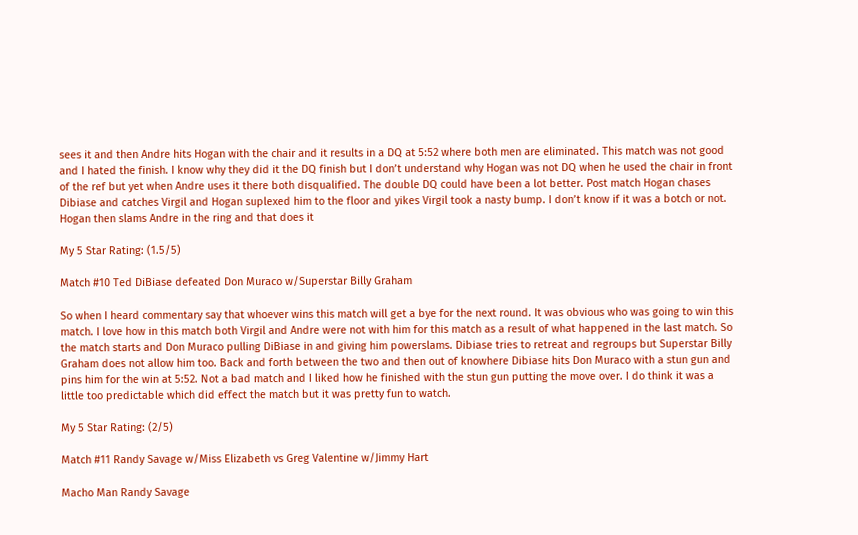sees it and then Andre hits Hogan with the chair and it results in a DQ at 5:52 where both men are eliminated. This match was not good and I hated the finish. I know why they did it the DQ finish but I don’t understand why Hogan was not DQ when he used the chair in front of the ref but yet when Andre uses it there both disqualified. The double DQ could have been a lot better. Post match Hogan chases Dibiase and catches Virgil and Hogan suplexed him to the floor and yikes Virgil took a nasty bump. I don’t know if it was a botch or not. Hogan then slams Andre in the ring and that does it

My 5 Star Rating: (1.5/5)

Match #10 Ted DiBiase defeated Don Muraco w/Superstar Billy Graham

So when I heard commentary say that whoever wins this match will get a bye for the next round. It was obvious who was going to win this match. I love how in this match both Virgil and Andre were not with him for this match as a result of what happened in the last match. So the match starts and Don Muraco pulling DiBiase in and giving him powerslams. Dibiase tries to retreat and regroups but Superstar Billy Graham does not allow him too. Back and forth between the two and then out of knowhere Dibiase hits Don Muraco with a stun gun and pins him for the win at 5:52. Not a bad match and I liked how he finished with the stun gun putting the move over. I do think it was a little too predictable which did effect the match but it was pretty fun to watch.

My 5 Star Rating: (2/5)

Match #11 Randy Savage w/Miss Elizabeth vs Greg Valentine w/Jimmy Hart

Macho Man Randy Savage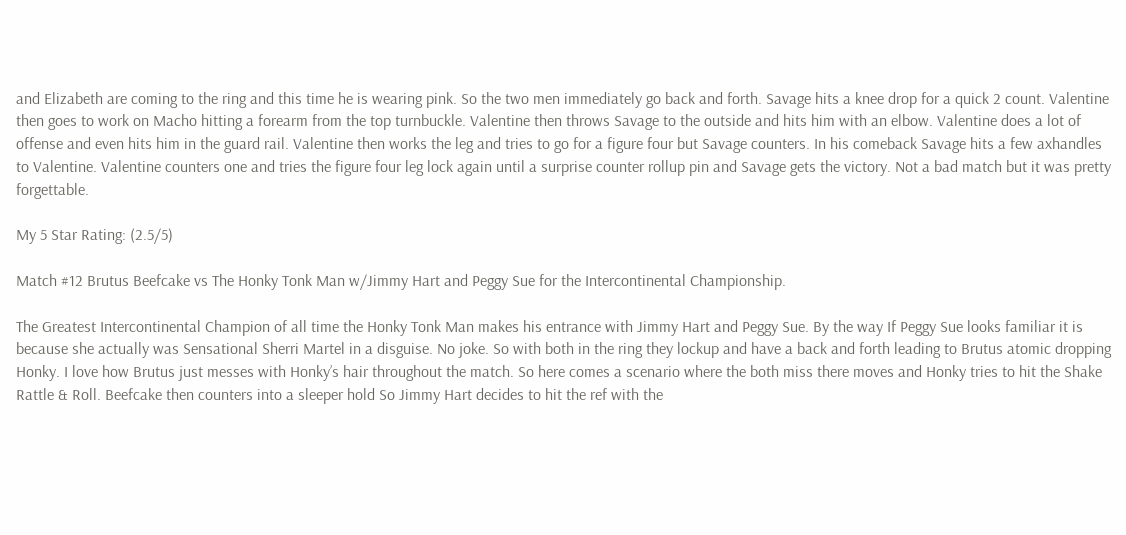and Elizabeth are coming to the ring and this time he is wearing pink. So the two men immediately go back and forth. Savage hits a knee drop for a quick 2 count. Valentine then goes to work on Macho hitting a forearm from the top turnbuckle. Valentine then throws Savage to the outside and hits him with an elbow. Valentine does a lot of offense and even hits him in the guard rail. Valentine then works the leg and tries to go for a figure four but Savage counters. In his comeback Savage hits a few axhandles to Valentine. Valentine counters one and tries the figure four leg lock again until a surprise counter rollup pin and Savage gets the victory. Not a bad match but it was pretty forgettable.

My 5 Star Rating: (2.5/5)

Match #12 Brutus Beefcake vs The Honky Tonk Man w/Jimmy Hart and Peggy Sue for the Intercontinental Championship.

The Greatest Intercontinental Champion of all time the Honky Tonk Man makes his entrance with Jimmy Hart and Peggy Sue. By the way If Peggy Sue looks familiar it is because she actually was Sensational Sherri Martel in a disguise. No joke. So with both in the ring they lockup and have a back and forth leading to Brutus atomic dropping Honky. I love how Brutus just messes with Honky’s hair throughout the match. So here comes a scenario where the both miss there moves and Honky tries to hit the Shake Rattle & Roll. Beefcake then counters into a sleeper hold So Jimmy Hart decides to hit the ref with the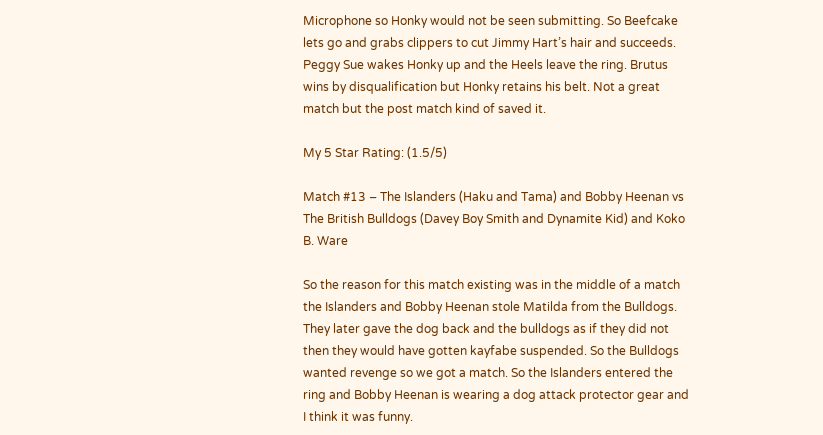Microphone so Honky would not be seen submitting. So Beefcake lets go and grabs clippers to cut Jimmy Hart’s hair and succeeds. Peggy Sue wakes Honky up and the Heels leave the ring. Brutus wins by disqualification but Honky retains his belt. Not a great match but the post match kind of saved it.

My 5 Star Rating: (1.5/5)

Match #13 – The Islanders (Haku and Tama) and Bobby Heenan vs The British Bulldogs (Davey Boy Smith and Dynamite Kid) and Koko B. Ware

So the reason for this match existing was in the middle of a match the Islanders and Bobby Heenan stole Matilda from the Bulldogs. They later gave the dog back and the bulldogs as if they did not then they would have gotten kayfabe suspended. So the Bulldogs wanted revenge so we got a match. So the Islanders entered the ring and Bobby Heenan is wearing a dog attack protector gear and I think it was funny.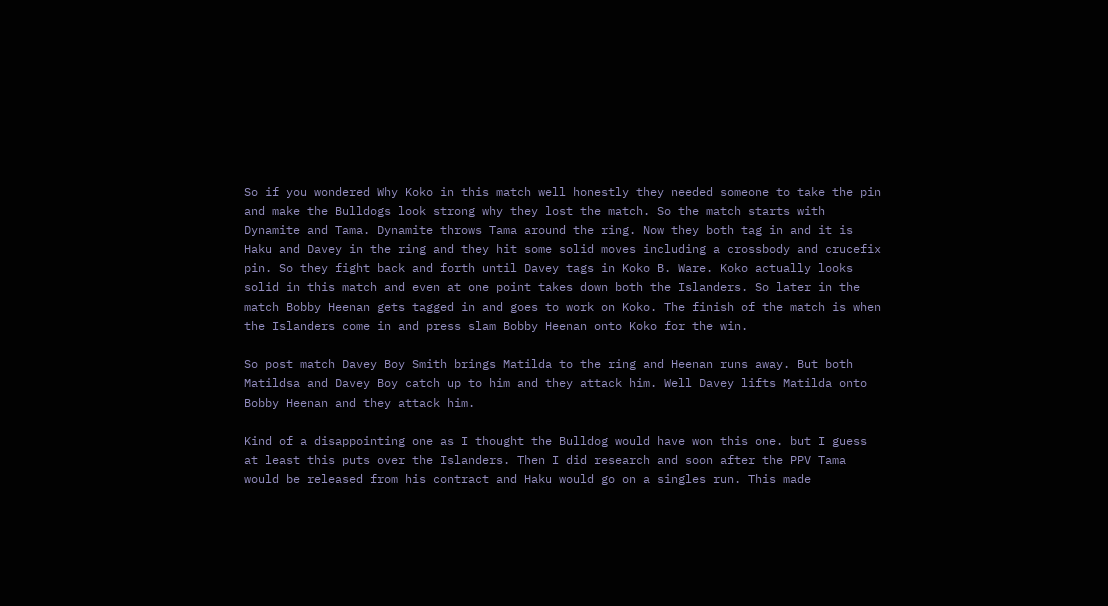So if you wondered Why Koko in this match well honestly they needed someone to take the pin and make the Bulldogs look strong why they lost the match. So the match starts with Dynamite and Tama. Dynamite throws Tama around the ring. Now they both tag in and it is Haku and Davey in the ring and they hit some solid moves including a crossbody and crucefix pin. So they fight back and forth until Davey tags in Koko B. Ware. Koko actually looks solid in this match and even at one point takes down both the Islanders. So later in the match Bobby Heenan gets tagged in and goes to work on Koko. The finish of the match is when the Islanders come in and press slam Bobby Heenan onto Koko for the win.

So post match Davey Boy Smith brings Matilda to the ring and Heenan runs away. But both Matildsa and Davey Boy catch up to him and they attack him. Well Davey lifts Matilda onto Bobby Heenan and they attack him.

Kind of a disappointing one as I thought the Bulldog would have won this one. but I guess at least this puts over the Islanders. Then I did research and soon after the PPV Tama would be released from his contract and Haku would go on a singles run. This made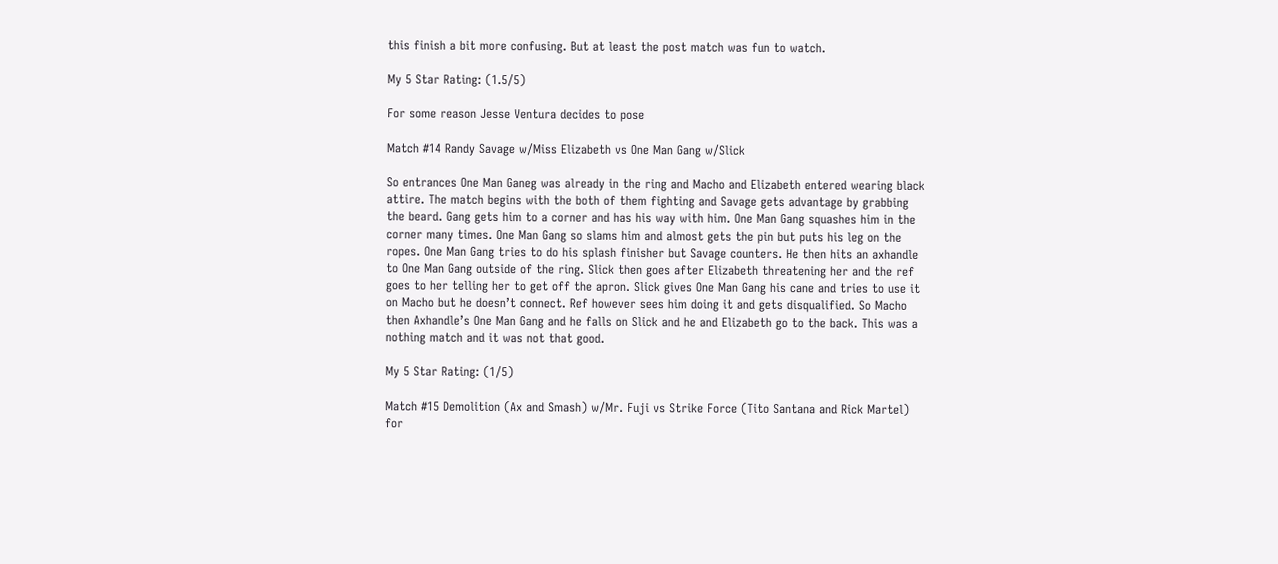this finish a bit more confusing. But at least the post match was fun to watch.

My 5 Star Rating: (1.5/5)

For some reason Jesse Ventura decides to pose

Match #14 Randy Savage w/Miss Elizabeth vs One Man Gang w/Slick

So entrances One Man Ganeg was already in the ring and Macho and Elizabeth entered wearing black attire. The match begins with the both of them fighting and Savage gets advantage by grabbing the beard. Gang gets him to a corner and has his way with him. One Man Gang squashes him in the corner many times. One Man Gang so slams him and almost gets the pin but puts his leg on the ropes. One Man Gang tries to do his splash finisher but Savage counters. He then hits an axhandle to One Man Gang outside of the ring. Slick then goes after Elizabeth threatening her and the ref goes to her telling her to get off the apron. Slick gives One Man Gang his cane and tries to use it on Macho but he doesn’t connect. Ref however sees him doing it and gets disqualified. So Macho then Axhandle’s One Man Gang and he falls on Slick and he and Elizabeth go to the back. This was a nothing match and it was not that good.

My 5 Star Rating: (1/5)

Match #15 Demolition (Ax and Smash) w/Mr. Fuji vs Strike Force (Tito Santana and Rick Martel) for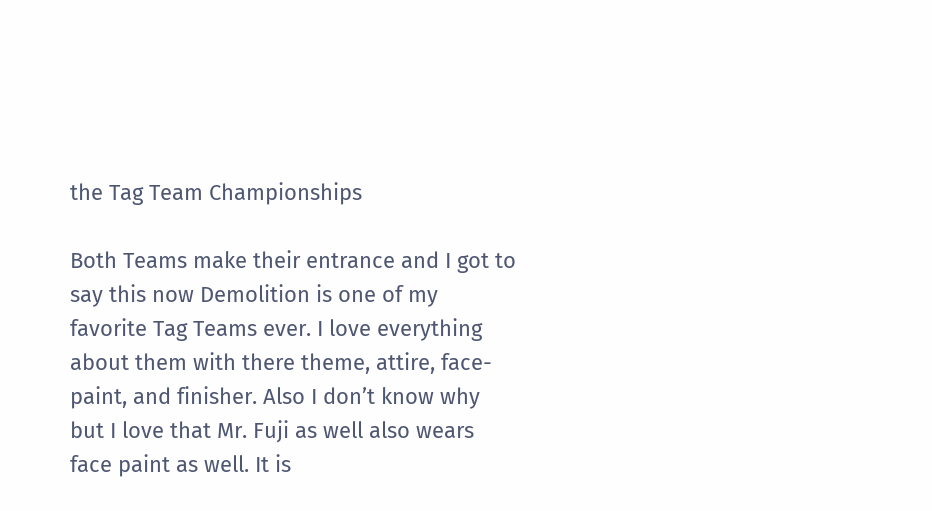the Tag Team Championships

Both Teams make their entrance and I got to say this now Demolition is one of my favorite Tag Teams ever. I love everything about them with there theme, attire, face-paint, and finisher. Also I don’t know why but I love that Mr. Fuji as well also wears face paint as well. It is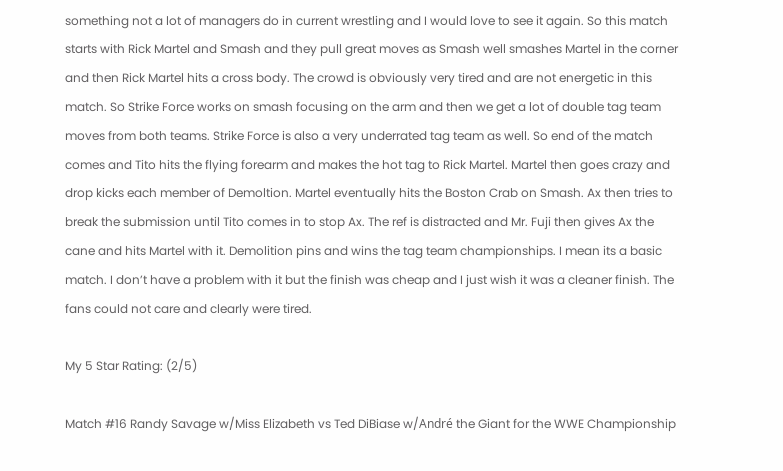something not a lot of managers do in current wrestling and I would love to see it again. So this match starts with Rick Martel and Smash and they pull great moves as Smash well smashes Martel in the corner and then Rick Martel hits a cross body. The crowd is obviously very tired and are not energetic in this match. So Strike Force works on smash focusing on the arm and then we get a lot of double tag team moves from both teams. Strike Force is also a very underrated tag team as well. So end of the match comes and Tito hits the flying forearm and makes the hot tag to Rick Martel. Martel then goes crazy and drop kicks each member of Demoltion. Martel eventually hits the Boston Crab on Smash. Ax then tries to break the submission until Tito comes in to stop Ax. The ref is distracted and Mr. Fuji then gives Ax the cane and hits Martel with it. Demolition pins and wins the tag team championships. I mean its a basic match. I don’t have a problem with it but the finish was cheap and I just wish it was a cleaner finish. The fans could not care and clearly were tired.

My 5 Star Rating: (2/5)

Match #16 Randy Savage w/Miss Elizabeth vs Ted DiBiase w/André the Giant for the WWE Championship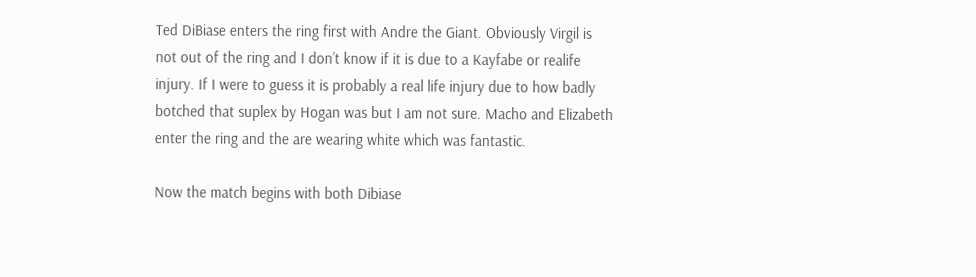Ted DiBiase enters the ring first with Andre the Giant. Obviously Virgil is not out of the ring and I don’t know if it is due to a Kayfabe or realife injury. If I were to guess it is probably a real life injury due to how badly botched that suplex by Hogan was but I am not sure. Macho and Elizabeth enter the ring and the are wearing white which was fantastic.

Now the match begins with both Dibiase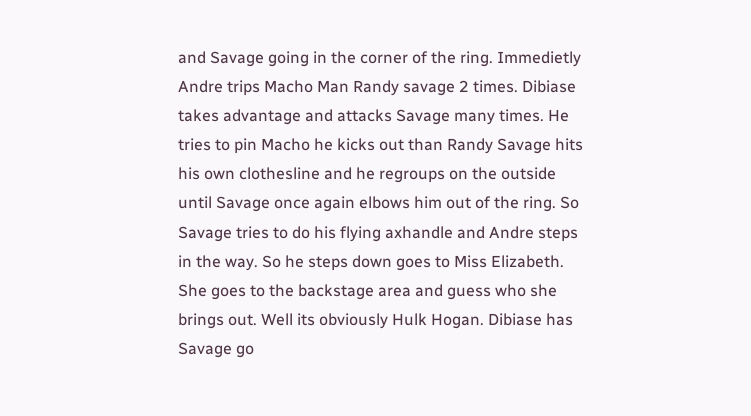and Savage going in the corner of the ring. Immedietly Andre trips Macho Man Randy savage 2 times. Dibiase takes advantage and attacks Savage many times. He tries to pin Macho he kicks out than Randy Savage hits his own clothesline and he regroups on the outside until Savage once again elbows him out of the ring. So Savage tries to do his flying axhandle and Andre steps in the way. So he steps down goes to Miss Elizabeth. She goes to the backstage area and guess who she brings out. Well its obviously Hulk Hogan. Dibiase has Savage go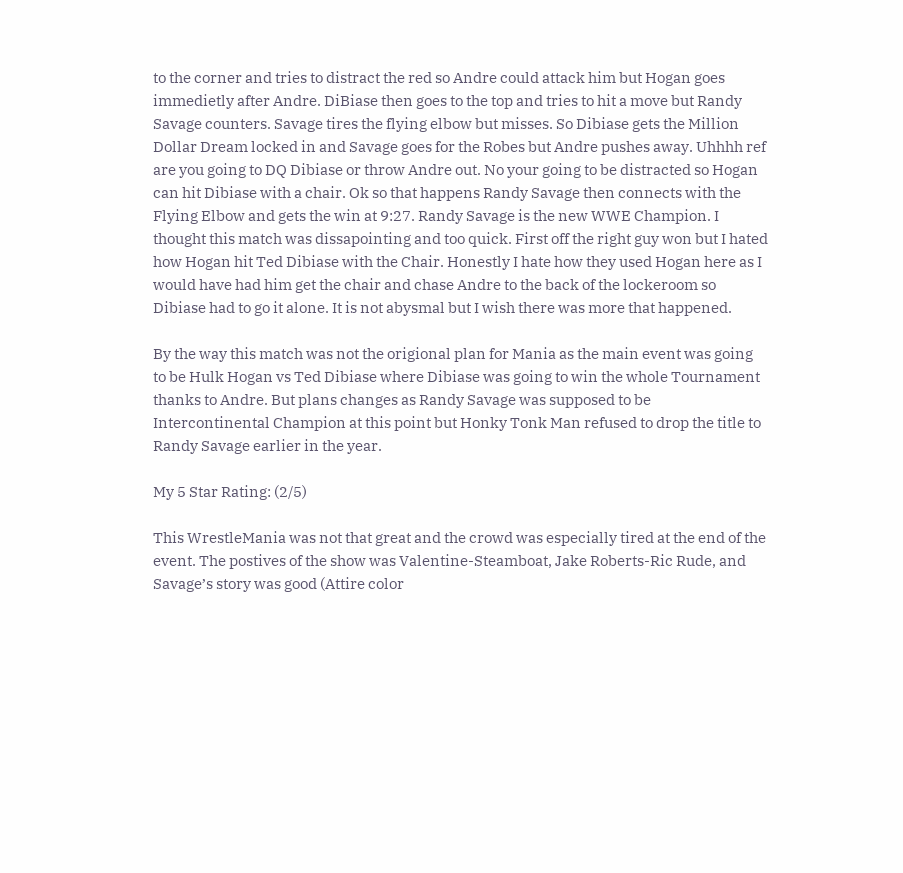to the corner and tries to distract the red so Andre could attack him but Hogan goes immedietly after Andre. DiBiase then goes to the top and tries to hit a move but Randy Savage counters. Savage tires the flying elbow but misses. So Dibiase gets the Million Dollar Dream locked in and Savage goes for the Robes but Andre pushes away. Uhhhh ref are you going to DQ Dibiase or throw Andre out. No your going to be distracted so Hogan can hit Dibiase with a chair. Ok so that happens Randy Savage then connects with the Flying Elbow and gets the win at 9:27. Randy Savage is the new WWE Champion. I thought this match was dissapointing and too quick. First off the right guy won but I hated how Hogan hit Ted Dibiase with the Chair. Honestly I hate how they used Hogan here as I would have had him get the chair and chase Andre to the back of the lockeroom so Dibiase had to go it alone. It is not abysmal but I wish there was more that happened.

By the way this match was not the origional plan for Mania as the main event was going to be Hulk Hogan vs Ted Dibiase where Dibiase was going to win the whole Tournament thanks to Andre. But plans changes as Randy Savage was supposed to be Intercontinental Champion at this point but Honky Tonk Man refused to drop the title to Randy Savage earlier in the year.

My 5 Star Rating: (2/5)

This WrestleMania was not that great and the crowd was especially tired at the end of the event. The postives of the show was Valentine-Steamboat, Jake Roberts-Ric Rude, and Savage’s story was good (Attire color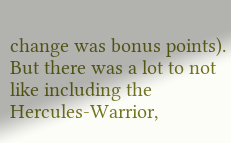change was bonus points). But there was a lot to not like including the Hercules-Warrior,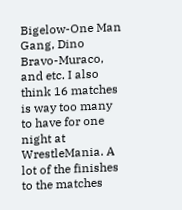Bigelow-One Man Gang, Dino Bravo-Muraco, and etc. I also think 16 matches is way too many to have for one night at WrestleMania. A lot of the finishes to the matches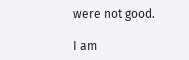were not good.

I am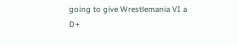going to give Wrestlemania VI a D+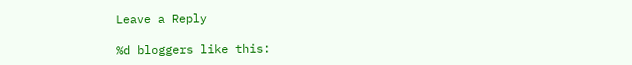Leave a Reply

%d bloggers like this: